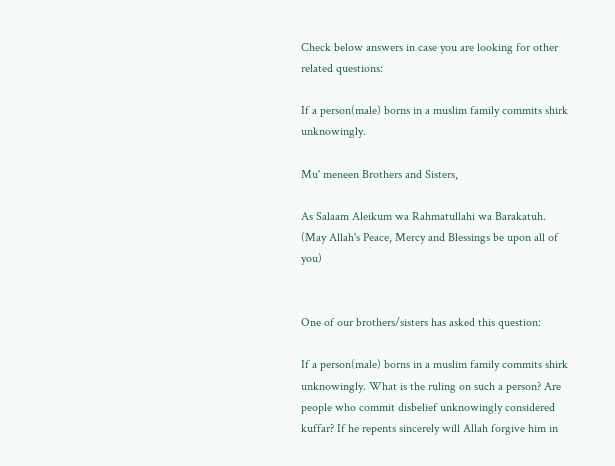Check below answers in case you are looking for other related questions:

If a person(male) borns in a muslim family commits shirk unknowingly.

Mu' meneen Brothers and Sisters,

As Salaam Aleikum wa Rahmatullahi wa Barakatuh. (May Allah's Peace, Mercy and Blessings be upon all of you)


One of our brothers/sisters has asked this question:

If a person(male) borns in a muslim family commits shirk unknowingly. What is the ruling on such a person? Are people who commit disbelief unknowingly considered kuffar? If he repents sincerely will Allah forgive him in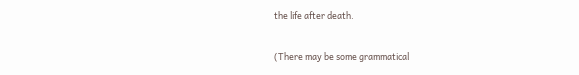the life after death.


(There may be some grammatical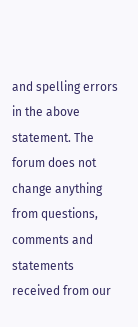and spelling errors in the above statement. The forum does not change anything from questions, comments and statements received from our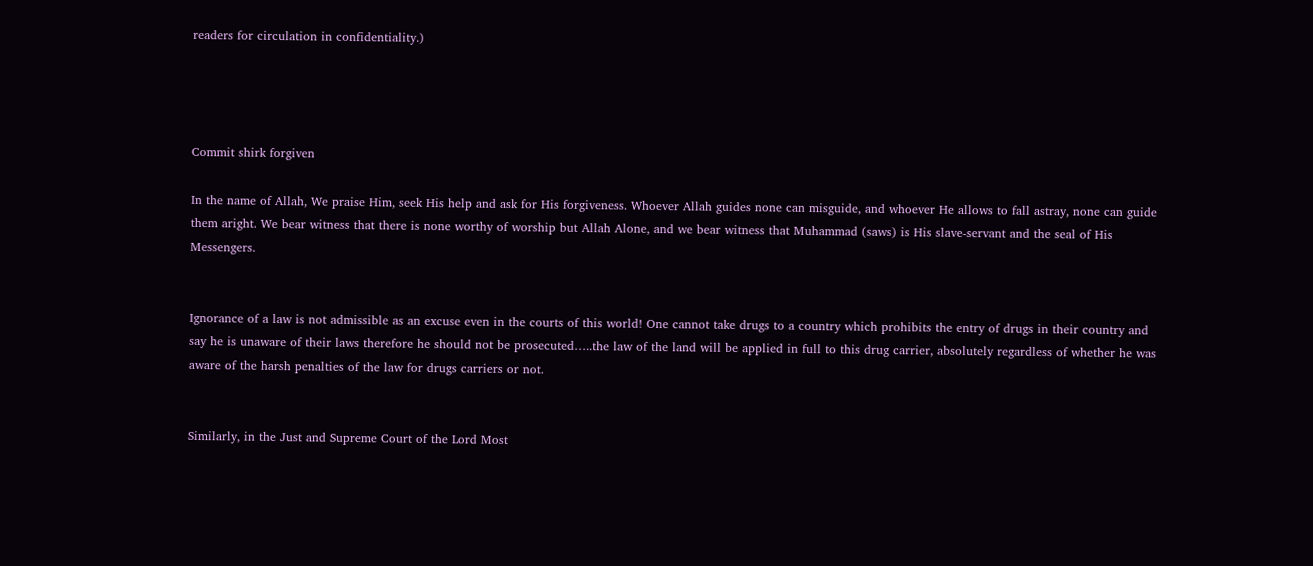readers for circulation in confidentiality.)




Commit shirk forgiven

In the name of Allah, We praise Him, seek His help and ask for His forgiveness. Whoever Allah guides none can misguide, and whoever He allows to fall astray, none can guide them aright. We bear witness that there is none worthy of worship but Allah Alone, and we bear witness that Muhammad (saws) is His slave-servant and the seal of His Messengers.


Ignorance of a law is not admissible as an excuse even in the courts of this world! One cannot take drugs to a country which prohibits the entry of drugs in their country and say he is unaware of their laws therefore he should not be prosecuted…..the law of the land will be applied in full to this drug carrier, absolutely regardless of whether he was aware of the harsh penalties of the law for drugs carriers or not.


Similarly, in the Just and Supreme Court of the Lord Most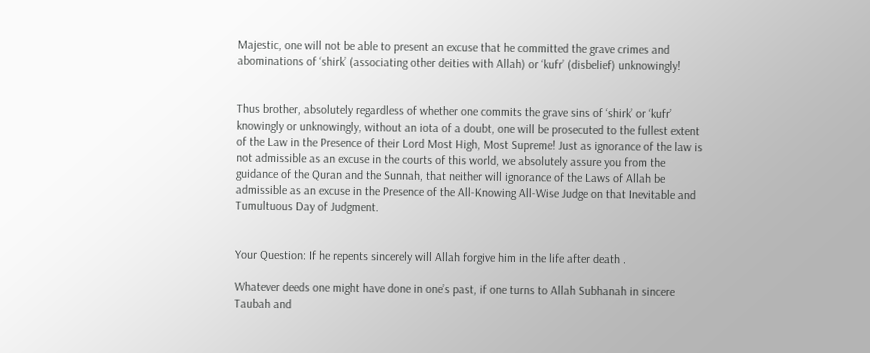Majestic, one will not be able to present an excuse that he committed the grave crimes and abominations of ‘shirk’ (associating other deities with Allah) or ‘kufr’ (disbelief) unknowingly!


Thus brother, absolutely regardless of whether one commits the grave sins of ‘shirk’ or ‘kufr’ knowingly or unknowingly, without an iota of a doubt, one will be prosecuted to the fullest extent of the Law in the Presence of their Lord Most High, Most Supreme! Just as ignorance of the law is not admissible as an excuse in the courts of this world, we absolutely assure you from the guidance of the Quran and the Sunnah, that neither will ignorance of the Laws of Allah be admissible as an excuse in the Presence of the All-Knowing All-Wise Judge on that Inevitable and Tumultuous Day of Judgment.


Your Question: If he repents sincerely will Allah forgive him in the life after death .

Whatever deeds one might have done in one’s past, if one turns to Allah Subhanah in sincere Taubah and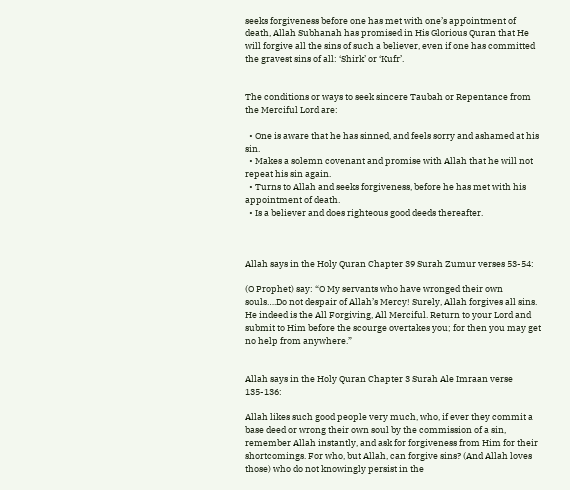seeks forgiveness before one has met with one’s appointment of death, Allah Subhanah has promised in His Glorious Quran that He will forgive all the sins of such a believer, even if one has committed the gravest sins of all: ‘Shirk’ or ‘Kufr’.


The conditions or ways to seek sincere Taubah or Repentance from the Merciful Lord are:

  • One is aware that he has sinned, and feels sorry and ashamed at his sin.
  • Makes a solemn covenant and promise with Allah that he will not repeat his sin again.
  • Turns to Allah and seeks forgiveness, before he has met with his appointment of death.
  • Is a believer and does righteous good deeds thereafter.



Allah says in the Holy Quran Chapter 39 Surah Zumur verses 53-54:

(O Prophet) say: “O My servants who have wronged their own souls….Do not despair of Allah’s Mercy! Surely, Allah forgives all sins. He indeed is the All Forgiving, All Merciful. Return to your Lord and submit to Him before the scourge overtakes you; for then you may get no help from anywhere.”


Allah says in the Holy Quran Chapter 3 Surah Ale Imraan verse 135-136:

Allah likes such good people very much, who, if ever they commit a base deed or wrong their own soul by the commission of a sin, remember Allah instantly, and ask for forgiveness from Him for their shortcomings. For who, but Allah, can forgive sins? (And Allah loves those) who do not knowingly persist in the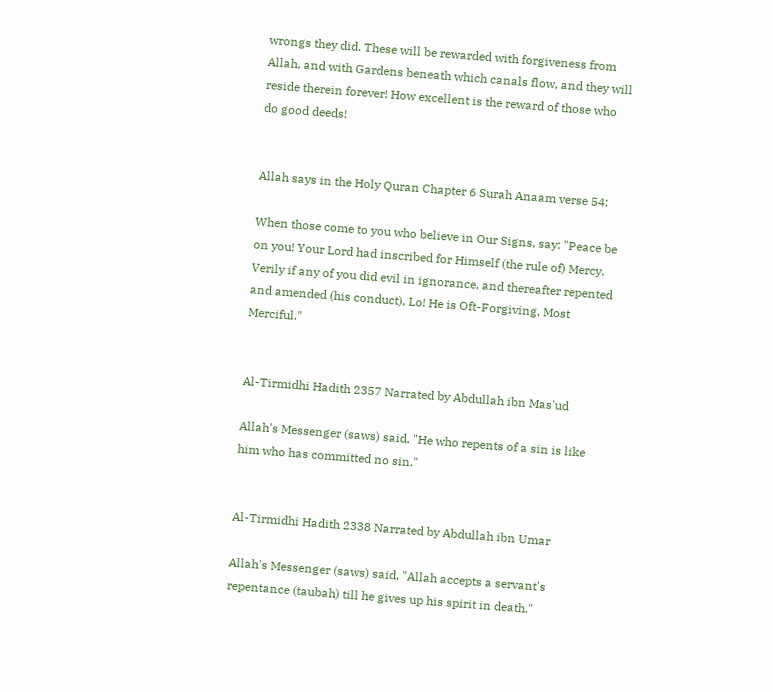wrongs they did. These will be rewarded with forgiveness from Allah, and with Gardens beneath which canals flow, and they will reside therein forever! How excellent is the reward of those who do good deeds!


Allah says in the Holy Quran Chapter 6 Surah Anaam verse 54:

When those come to you who believe in Our Signs, say: "Peace be on you! Your Lord had inscribed for Himself (the rule of) Mercy. Verily if any of you did evil in ignorance, and thereafter repented and amended (his conduct), Lo! He is Oft-Forgiving, Most Merciful."


Al-Tirmidhi Hadith 2357 Narrated by Abdullah ibn Mas'ud

Allah's Messenger (saws) said, "He who repents of a sin is like him who has committed no sin."


Al-Tirmidhi Hadith 2338 Narrated by Abdullah ibn Umar

Allah's Messenger (saws) said, "Allah accepts a servant's repentance (taubah) till he gives up his spirit in death."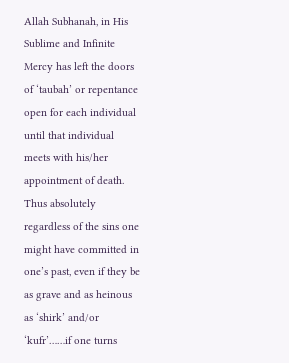Allah Subhanah, in His Sublime and Infinite Mercy has left the doors of ‘taubah’ or repentance open for each individual until that individual meets with his/her appointment of death. Thus absolutely regardless of the sins one might have committed in one’s past, even if they be as grave and as heinous as ‘shirk’ and/or ‘kufr’……if one turns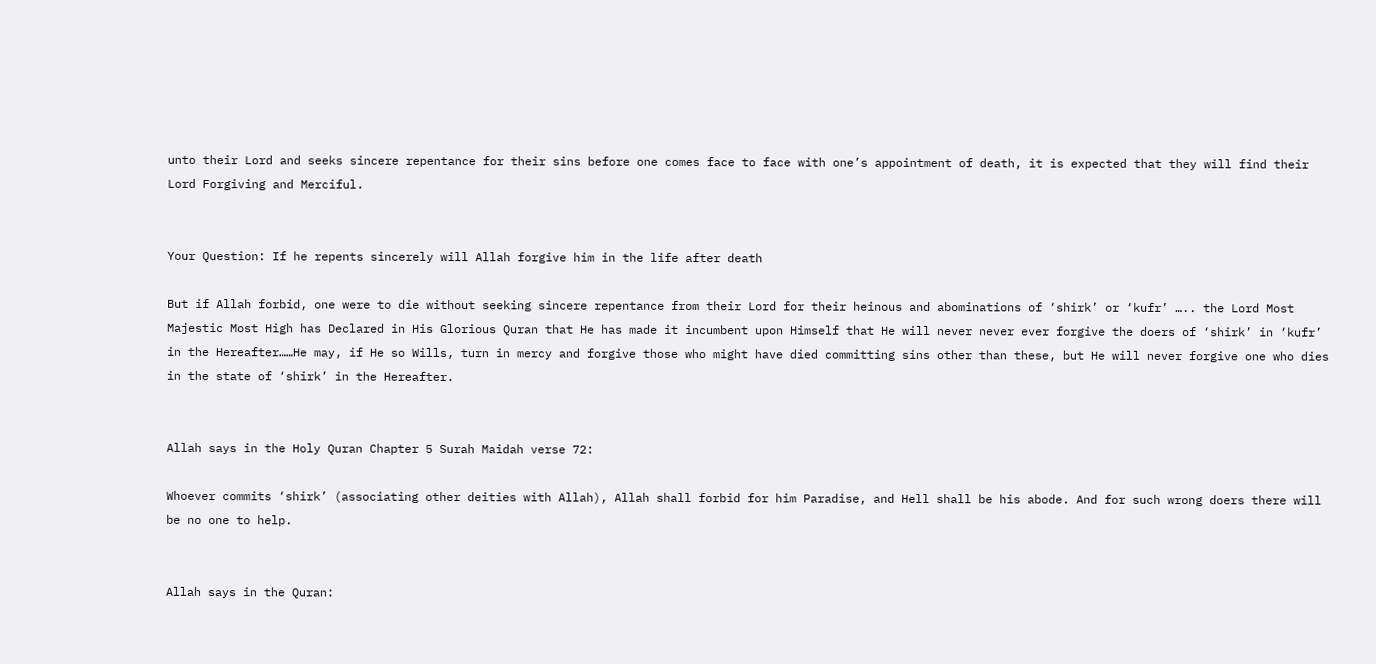unto their Lord and seeks sincere repentance for their sins before one comes face to face with one’s appointment of death, it is expected that they will find their Lord Forgiving and Merciful.


Your Question: If he repents sincerely will Allah forgive him in the life after death

But if Allah forbid, one were to die without seeking sincere repentance from their Lord for their heinous and abominations of ‘shirk’ or ‘kufr’ ….. the Lord Most Majestic Most High has Declared in His Glorious Quran that He has made it incumbent upon Himself that He will never never ever forgive the doers of ‘shirk’ in ‘kufr’ in the Hereafter……He may, if He so Wills, turn in mercy and forgive those who might have died committing sins other than these, but He will never forgive one who dies in the state of ‘shirk’ in the Hereafter.


Allah says in the Holy Quran Chapter 5 Surah Maidah verse 72:

Whoever commits ‘shirk’ (associating other deities with Allah), Allah shall forbid for him Paradise, and Hell shall be his abode. And for such wrong doers there will be no one to help.


Allah says in the Quran: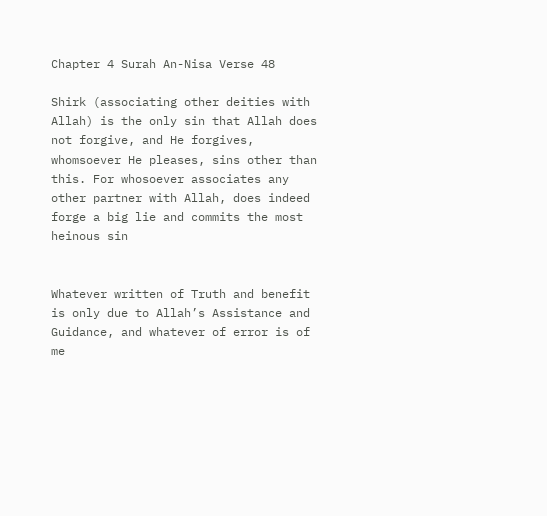Chapter 4 Surah An-Nisa Verse 48

Shirk (associating other deities with Allah) is the only sin that Allah does not forgive, and He forgives, whomsoever He pleases, sins other than this. For whosoever associates any other partner with Allah, does indeed forge a big lie and commits the most heinous sin


Whatever written of Truth and benefit is only due to Allah’s Assistance and Guidance, and whatever of error is of me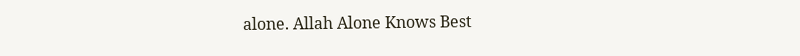alone. Allah Alone Knows Best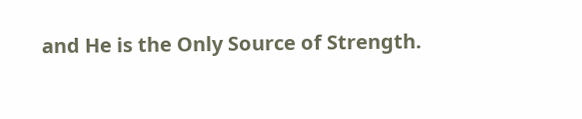and He is the Only Source of Strength.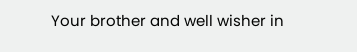Your brother and well wisher in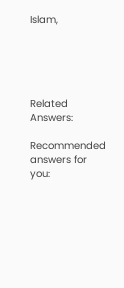Islam,





Related Answers:

Recommended answers for you: